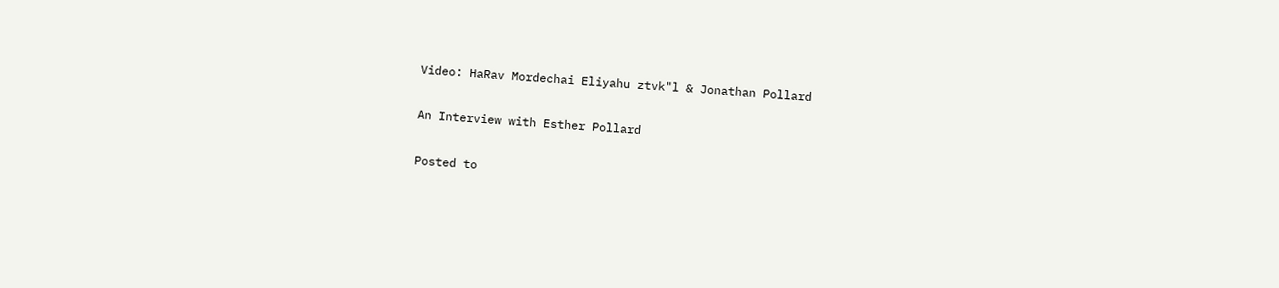Video: HaRav Mordechai Eliyahu ztvk"l & Jonathan Pollard

An Interview with Esther Pollard

Posted to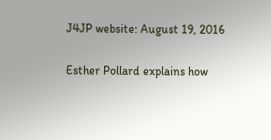J4JP website: August 19, 2016

Esther Pollard explains how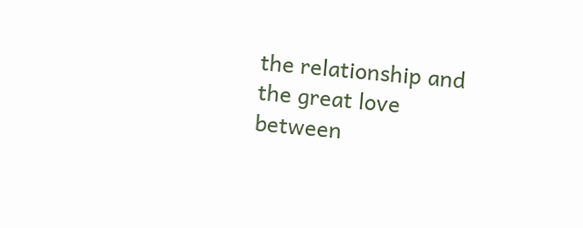the relationship and the great love between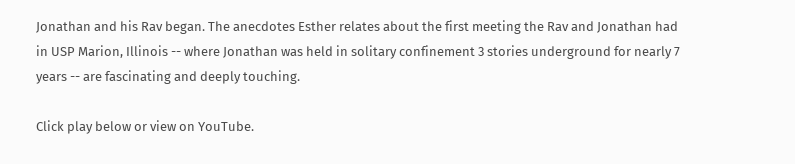Jonathan and his Rav began. The anecdotes Esther relates about the first meeting the Rav and Jonathan had in USP Marion, Illinois -- where Jonathan was held in solitary confinement 3 stories underground for nearly 7 years -- are fascinating and deeply touching.

Click play below or view on YouTube.